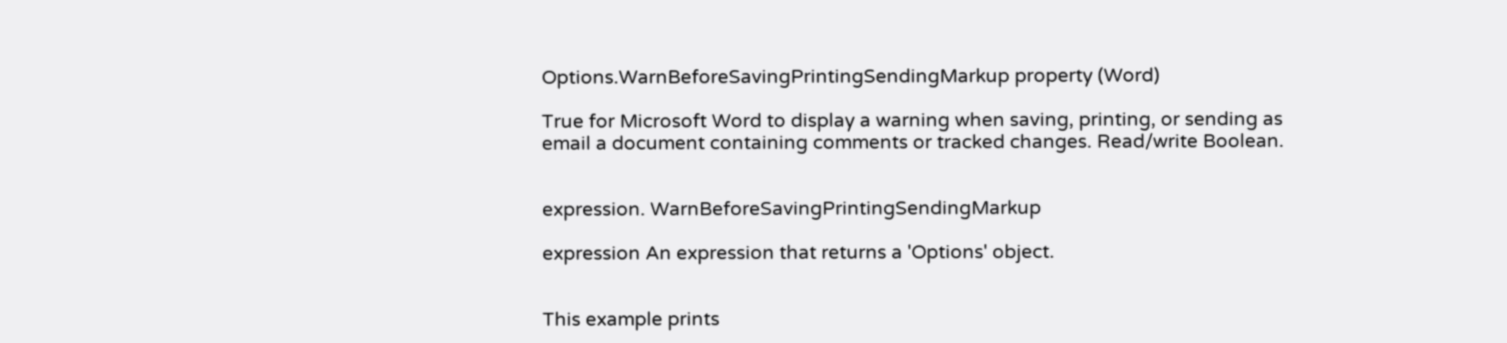Options.WarnBeforeSavingPrintingSendingMarkup property (Word)

True for Microsoft Word to display a warning when saving, printing, or sending as email a document containing comments or tracked changes. Read/write Boolean.


expression. WarnBeforeSavingPrintingSendingMarkup

expression An expression that returns a 'Options' object.


This example prints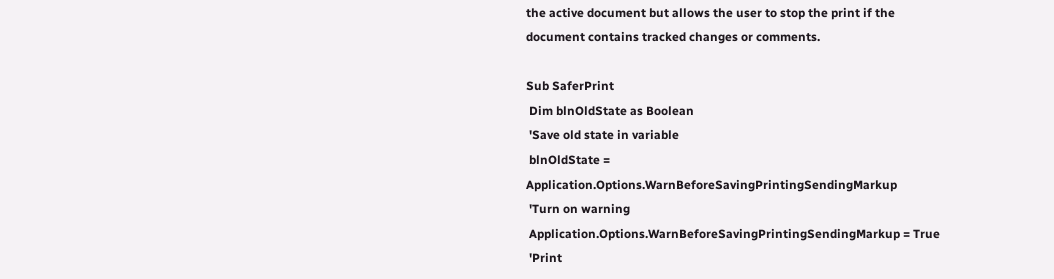the active document but allows the user to stop the print if the document contains tracked changes or comments.

Sub SaferPrint
 Dim blnOldState as Boolean
 'Save old state in variable
 blnOldState = Application.Options.WarnBeforeSavingPrintingSendingMarkup
 'Turn on warning
 Application.Options.WarnBeforeSavingPrintingSendingMarkup = True
 'Print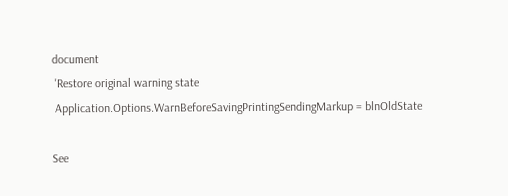document
 'Restore original warning state
 Application.Options.WarnBeforeSavingPrintingSendingMarkup = blnOldState

See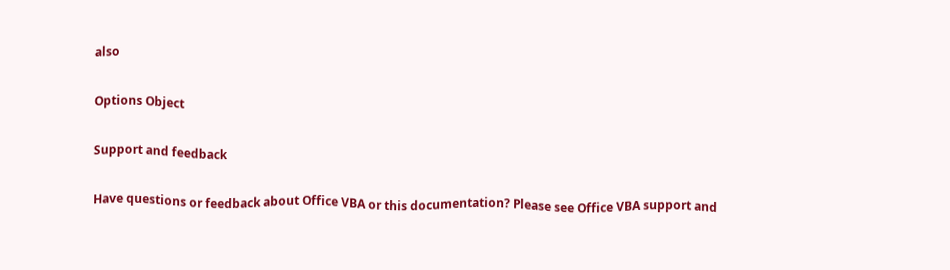also

Options Object

Support and feedback

Have questions or feedback about Office VBA or this documentation? Please see Office VBA support and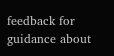feedback for guidance about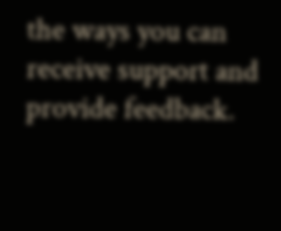the ways you can receive support and provide feedback.